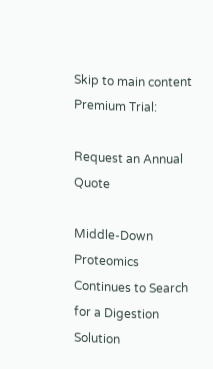Skip to main content
Premium Trial:

Request an Annual Quote

Middle-Down Proteomics Continues to Search for a Digestion Solution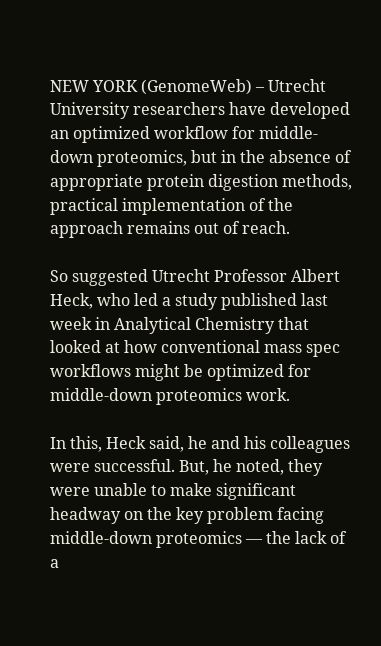NEW YORK (GenomeWeb) – Utrecht University researchers have developed an optimized workflow for middle-down proteomics, but in the absence of appropriate protein digestion methods, practical implementation of the approach remains out of reach.

So suggested Utrecht Professor Albert Heck, who led a study published last week in Analytical Chemistry that looked at how conventional mass spec workflows might be optimized for middle-down proteomics work.

In this, Heck said, he and his colleagues were successful. But, he noted, they were unable to make significant headway on the key problem facing middle-down proteomics — the lack of a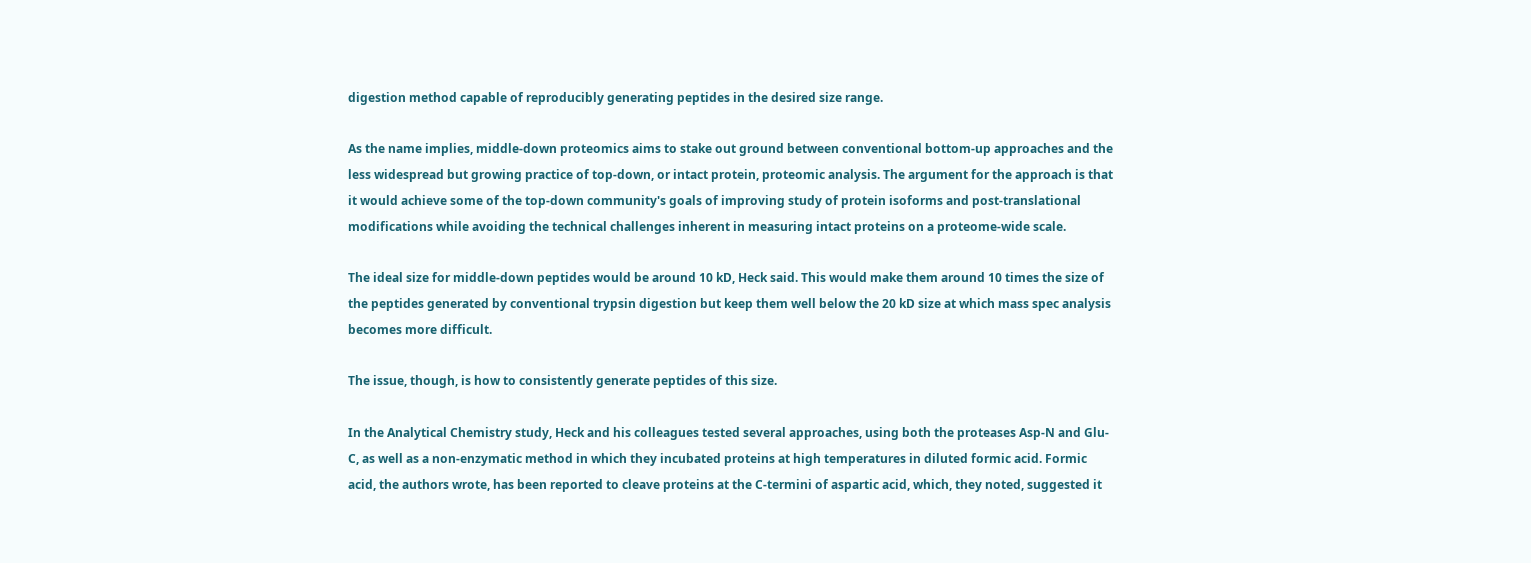digestion method capable of reproducibly generating peptides in the desired size range.

As the name implies, middle-down proteomics aims to stake out ground between conventional bottom-up approaches and the less widespread but growing practice of top-down, or intact protein, proteomic analysis. The argument for the approach is that it would achieve some of the top-down community's goals of improving study of protein isoforms and post-translational modifications while avoiding the technical challenges inherent in measuring intact proteins on a proteome-wide scale.

The ideal size for middle-down peptides would be around 10 kD, Heck said. This would make them around 10 times the size of the peptides generated by conventional trypsin digestion but keep them well below the 20 kD size at which mass spec analysis becomes more difficult.

The issue, though, is how to consistently generate peptides of this size.

In the Analytical Chemistry study, Heck and his colleagues tested several approaches, using both the proteases Asp-N and Glu-C, as well as a non-enzymatic method in which they incubated proteins at high temperatures in diluted formic acid. Formic acid, the authors wrote, has been reported to cleave proteins at the C-termini of aspartic acid, which, they noted, suggested it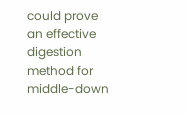could prove an effective digestion method for middle-down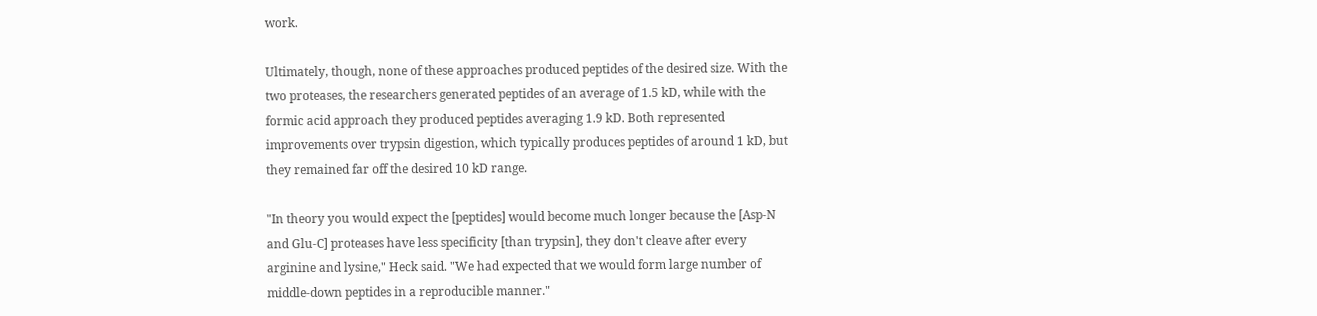work.

Ultimately, though, none of these approaches produced peptides of the desired size. With the two proteases, the researchers generated peptides of an average of 1.5 kD, while with the formic acid approach they produced peptides averaging 1.9 kD. Both represented improvements over trypsin digestion, which typically produces peptides of around 1 kD, but they remained far off the desired 10 kD range.

"In theory you would expect the [peptides] would become much longer because the [Asp-N and Glu-C] proteases have less specificity [than trypsin], they don't cleave after every arginine and lysine," Heck said. "We had expected that we would form large number of middle-down peptides in a reproducible manner."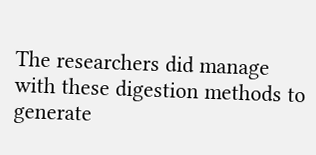The researchers did manage with these digestion methods to generate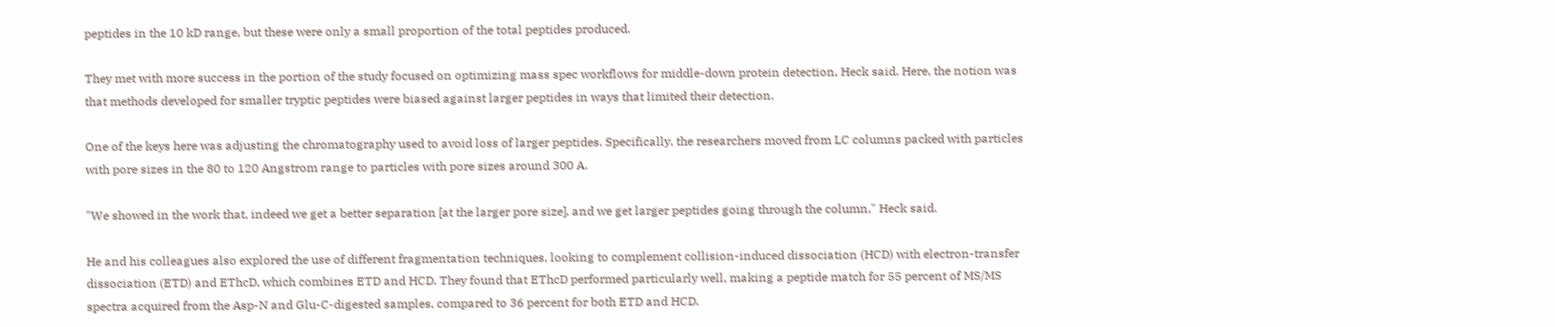peptides in the 10 kD range, but these were only a small proportion of the total peptides produced.

They met with more success in the portion of the study focused on optimizing mass spec workflows for middle-down protein detection, Heck said. Here, the notion was that methods developed for smaller tryptic peptides were biased against larger peptides in ways that limited their detection.

One of the keys here was adjusting the chromatography used to avoid loss of larger peptides. Specifically, the researchers moved from LC columns packed with particles with pore sizes in the 80 to 120 Angstrom range to particles with pore sizes around 300 A.

"We showed in the work that, indeed we get a better separation [at the larger pore size], and we get larger peptides going through the column," Heck said.

He and his colleagues also explored the use of different fragmentation techniques, looking to complement collision-induced dissociation (HCD) with electron-transfer dissociation (ETD) and EThcD, which combines ETD and HCD. They found that EThcD performed particularly well, making a peptide match for 55 percent of MS/MS spectra acquired from the Asp-N and Glu-C-digested samples, compared to 36 percent for both ETD and HCD.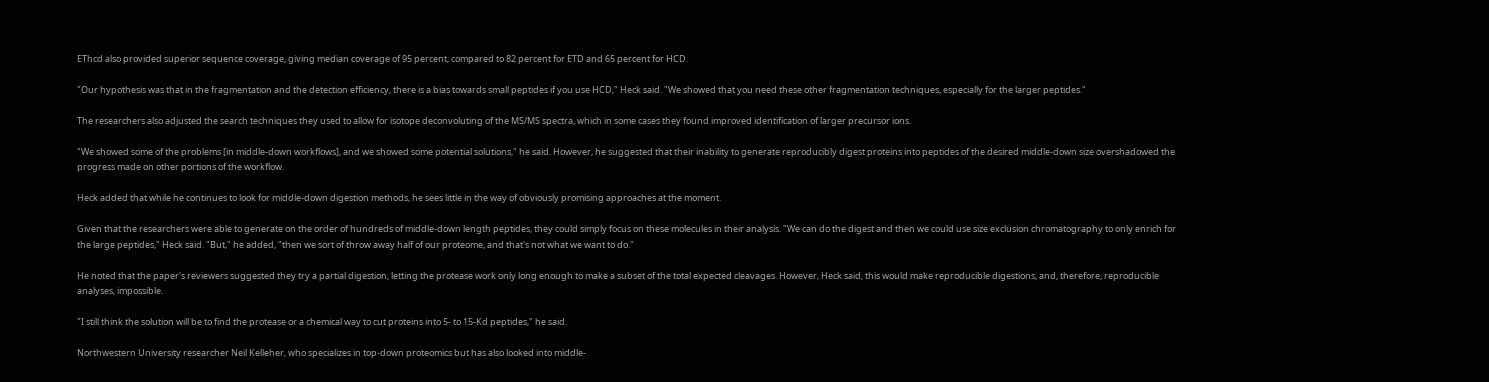EThcd also provided superior sequence coverage, giving median coverage of 95 percent, compared to 82 percent for ETD and 65 percent for HCD.

"Our hypothesis was that in the fragmentation and the detection efficiency, there is a bias towards small peptides if you use HCD," Heck said. "We showed that you need these other fragmentation techniques, especially for the larger peptides."

The researchers also adjusted the search techniques they used to allow for isotope deconvoluting of the MS/MS spectra, which in some cases they found improved identification of larger precursor ions.

"We showed some of the problems [in middle-down workflows], and we showed some potential solutions," he said. However, he suggested that their inability to generate reproducibly digest proteins into peptides of the desired middle-down size overshadowed the progress made on other portions of the workflow.

Heck added that while he continues to look for middle-down digestion methods, he sees little in the way of obviously promising approaches at the moment.

Given that the researchers were able to generate on the order of hundreds of middle-down length peptides, they could simply focus on these molecules in their analysis. "We can do the digest and then we could use size exclusion chromatography to only enrich for the large peptides," Heck said. "But," he added, "then we sort of throw away half of our proteome, and that's not what we want to do."

He noted that the paper's reviewers suggested they try a partial digestion, letting the protease work only long enough to make a subset of the total expected cleavages. However, Heck said, this would make reproducible digestions, and, therefore, reproducible analyses, impossible.

"I still think the solution will be to find the protease or a chemical way to cut proteins into 5- to 15-Kd peptides," he said.

Northwestern University researcher Neil Kelleher, who specializes in top-down proteomics but has also looked into middle-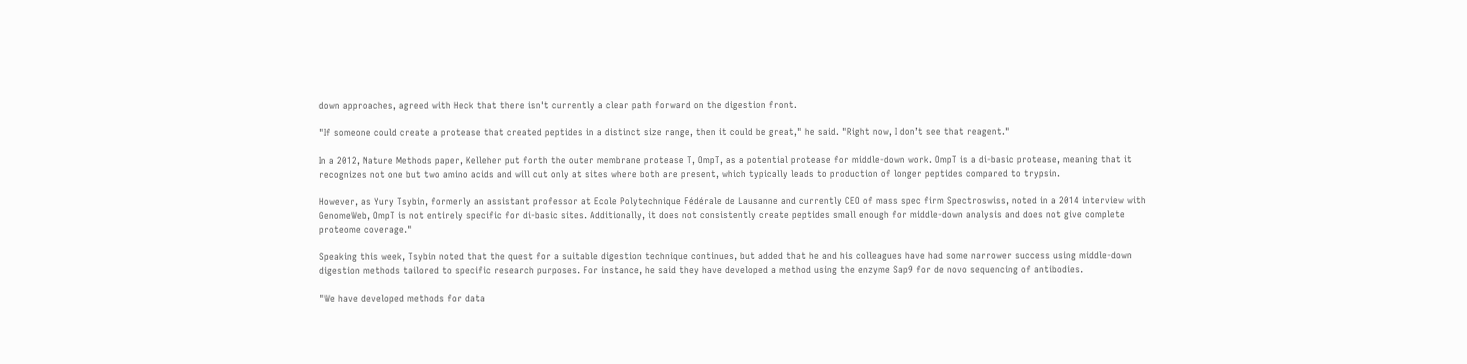down approaches, agreed with Heck that there isn't currently a clear path forward on the digestion front.

"If someone could create a protease that created peptides in a distinct size range, then it could be great," he said. "Right now, I don’t see that reagent."

In a 2012, Nature Methods paper, Kelleher put forth the outer membrane protease T, OmpT, as a potential protease for middle-down work. OmpT is a di-basic protease, meaning that it recognizes not one but two amino acids and will cut only at sites where both are present, which typically leads to production of longer peptides compared to trypsin.

However, as Yury Tsybin, formerly an assistant professor at Ecole Polytechnique Fédérale de Lausanne and currently CEO of mass spec firm Spectroswiss, noted in a 2014 interview with GenomeWeb, OmpT is not entirely specific for di-basic sites. Additionally, it does not consistently create peptides small enough for middle-down analysis and does not give complete proteome coverage."

Speaking this week, Tsybin noted that the quest for a suitable digestion technique continues, but added that he and his colleagues have had some narrower success using middle-down digestion methods tailored to specific research purposes. For instance, he said they have developed a method using the enzyme Sap9 for de novo sequencing of antibodies.

"We have developed methods for data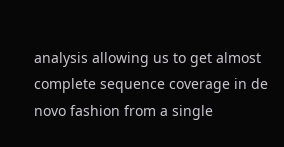analysis allowing us to get almost complete sequence coverage in de novo fashion from a single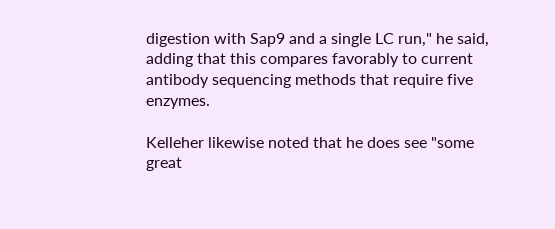digestion with Sap9 and a single LC run," he said, adding that this compares favorably to current antibody sequencing methods that require five enzymes.

Kelleher likewise noted that he does see "some great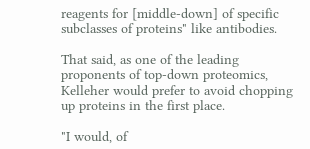reagents for [middle-down] of specific subclasses of proteins" like antibodies.

That said, as one of the leading proponents of top-down proteomics, Kelleher would prefer to avoid chopping up proteins in the first place.

"I would, of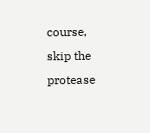course, skip the protease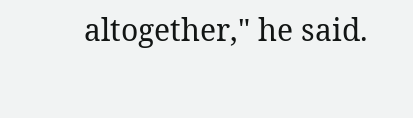altogether," he said.